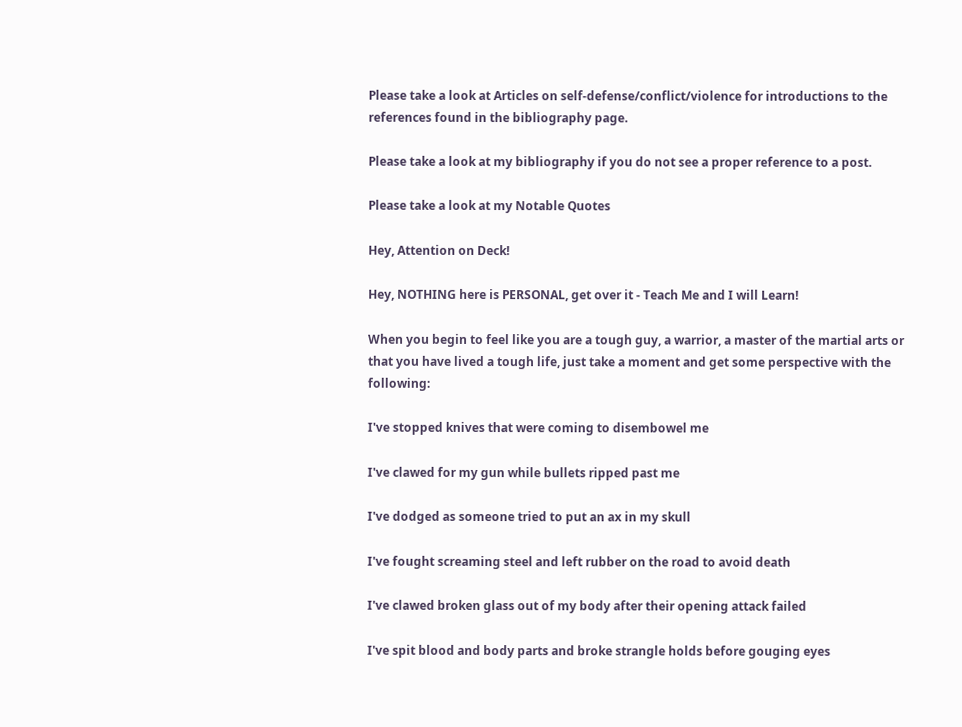Please take a look at Articles on self-defense/conflict/violence for introductions to the references found in the bibliography page.

Please take a look at my bibliography if you do not see a proper reference to a post.

Please take a look at my Notable Quotes

Hey, Attention on Deck!

Hey, NOTHING here is PERSONAL, get over it - Teach Me and I will Learn!

When you begin to feel like you are a tough guy, a warrior, a master of the martial arts or that you have lived a tough life, just take a moment and get some perspective with the following:

I've stopped knives that were coming to disembowel me

I've clawed for my gun while bullets ripped past me

I've dodged as someone tried to put an ax in my skull

I've fought screaming steel and left rubber on the road to avoid death

I've clawed broken glass out of my body after their opening attack failed

I've spit blood and body parts and broke strangle holds before gouging eyes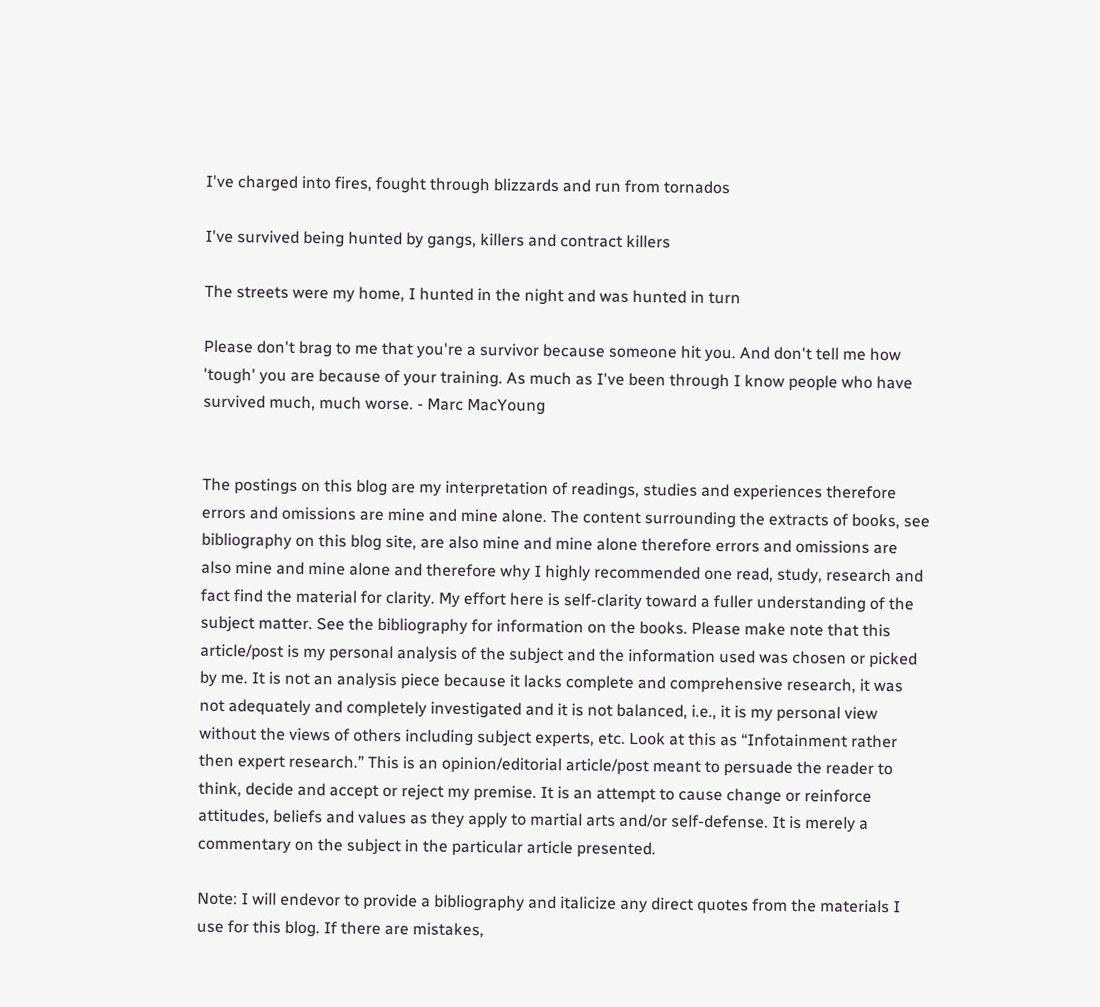I've charged into fires, fought through blizzards and run from tornados

I've survived being hunted by gangs, killers and contract killers

The streets were my home, I hunted in the night and was hunted in turn

Please don't brag to me that you're a survivor because someone hit you. And don't tell me how 'tough' you are because of your training. As much as I've been through I know people who have survived much, much worse. - Marc MacYoung


The postings on this blog are my interpretation of readings, studies and experiences therefore errors and omissions are mine and mine alone. The content surrounding the extracts of books, see bibliography on this blog site, are also mine and mine alone therefore errors and omissions are also mine and mine alone and therefore why I highly recommended one read, study, research and fact find the material for clarity. My effort here is self-clarity toward a fuller understanding of the subject matter. See the bibliography for information on the books. Please make note that this article/post is my personal analysis of the subject and the information used was chosen or picked by me. It is not an analysis piece because it lacks complete and comprehensive research, it was not adequately and completely investigated and it is not balanced, i.e., it is my personal view without the views of others including subject experts, etc. Look at this as “Infotainment rather then expert research.” This is an opinion/editorial article/post meant to persuade the reader to think, decide and accept or reject my premise. It is an attempt to cause change or reinforce attitudes, beliefs and values as they apply to martial arts and/or self-defense. It is merely a commentary on the subject in the particular article presented.

Note: I will endevor to provide a bibliography and italicize any direct quotes from the materials I use for this blog. If there are mistakes,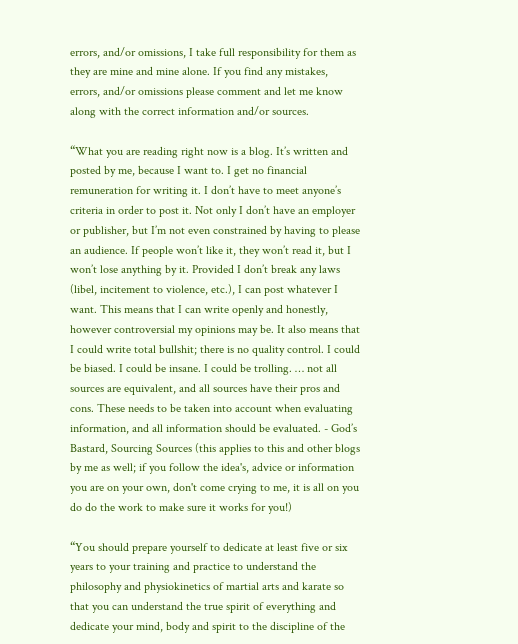errors, and/or omissions, I take full responsibility for them as they are mine and mine alone. If you find any mistakes, errors, and/or omissions please comment and let me know along with the correct information and/or sources.

“What you are reading right now is a blog. It’s written and posted by me, because I want to. I get no financial remuneration for writing it. I don’t have to meet anyone’s criteria in order to post it. Not only I don’t have an employer or publisher, but I’m not even constrained by having to please an audience. If people won’t like it, they won’t read it, but I won’t lose anything by it. Provided I don’t break any laws (libel, incitement to violence, etc.), I can post whatever I want. This means that I can write openly and honestly, however controversial my opinions may be. It also means that I could write total bullshit; there is no quality control. I could be biased. I could be insane. I could be trolling. … not all sources are equivalent, and all sources have their pros and cons. These needs to be taken into account when evaluating information, and all information should be evaluated. - God’s Bastard, Sourcing Sources (this applies to this and other blogs by me as well; if you follow the idea's, advice or information you are on your own, don't come crying to me, it is all on you do do the work to make sure it works for you!)

“You should prepare yourself to dedicate at least five or six years to your training and practice to understand the philosophy and physiokinetics of martial arts and karate so that you can understand the true spirit of everything and dedicate your mind, body and spirit to the discipline of the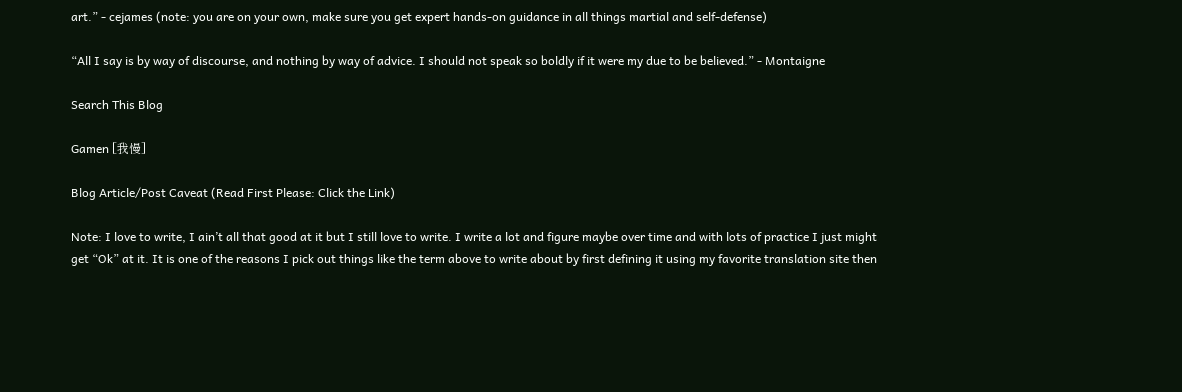art.” - cejames (note: you are on your own, make sure you get expert hands-on guidance in all things martial and self-defense)

“All I say is by way of discourse, and nothing by way of advice. I should not speak so boldly if it were my due to be believed.” - Montaigne

Search This Blog

Gamen [我慢]

Blog Article/Post Caveat (Read First Please: Click the Link)

Note: I love to write, I ain’t all that good at it but I still love to write. I write a lot and figure maybe over time and with lots of practice I just might get “Ok” at it. It is one of the reasons I pick out things like the term above to write about by first defining it using my favorite translation site then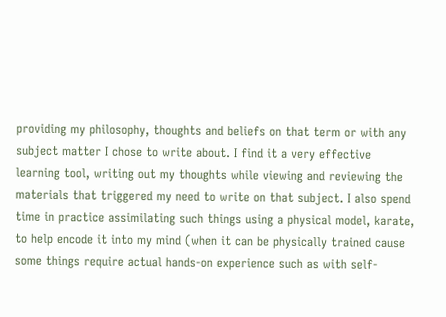providing my philosophy, thoughts and beliefs on that term or with any subject matter I chose to write about. I find it a very effective learning tool, writing out my thoughts while viewing and reviewing the materials that triggered my need to write on that subject. I also spend time in practice assimilating such things using a physical model, karate, to help encode it into my mind (when it can be physically trained cause some things require actual hands-on experience such as with self-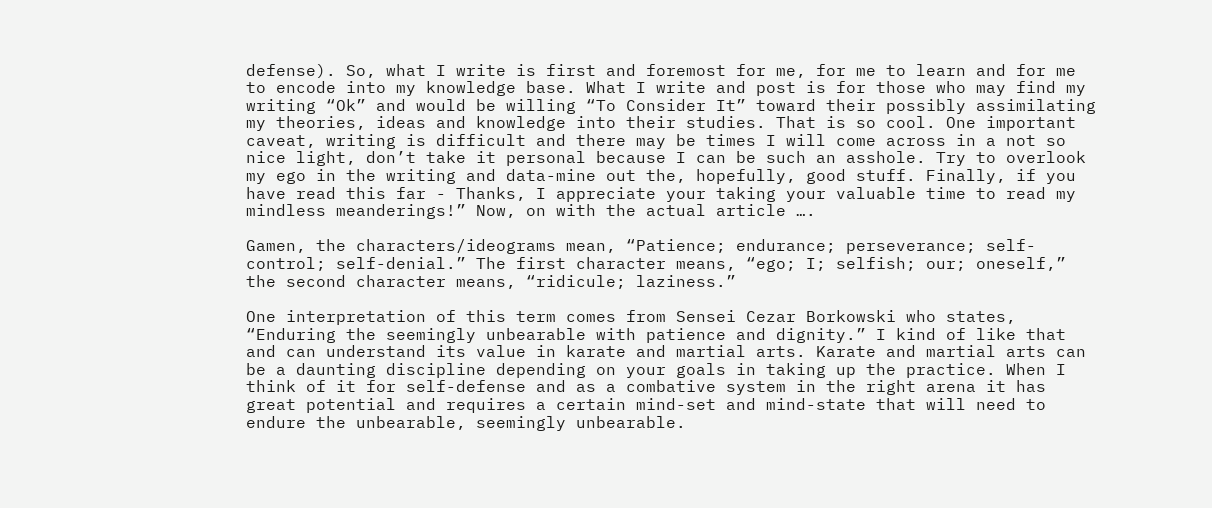defense). So, what I write is first and foremost for me, for me to learn and for me to encode into my knowledge base. What I write and post is for those who may find my writing “Ok” and would be willing “To Consider It” toward their possibly assimilating my theories, ideas and knowledge into their studies. That is so cool. One important caveat, writing is difficult and there may be times I will come across in a not so nice light, don’t take it personal because I can be such an asshole. Try to overlook my ego in the writing and data-mine out the, hopefully, good stuff. Finally, if you have read this far - Thanks, I appreciate your taking your valuable time to read my mindless meanderings!” Now, on with the actual article ….

Gamen, the characters/ideograms mean, “Patience; endurance; perseverance; self-control; self-denial.” The first character means, “ego; I; selfish; our; oneself,” the second character means, “ridicule; laziness.”

One interpretation of this term comes from Sensei Cezar Borkowski who states, “Enduring the seemingly unbearable with patience and dignity.” I kind of like that and can understand its value in karate and martial arts. Karate and martial arts can be a daunting discipline depending on your goals in taking up the practice. When I think of it for self-defense and as a combative system in the right arena it has great potential and requires a certain mind-set and mind-state that will need to endure the unbearable, seemingly unbearable.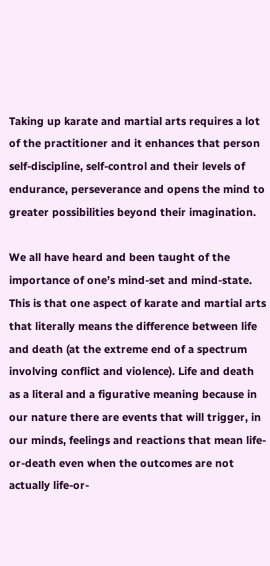Taking up karate and martial arts requires a lot of the practitioner and it enhances that person self-discipline, self-control and their levels of endurance, perseverance and opens the mind to greater possibilities beyond their imagination.

We all have heard and been taught of the importance of one’s mind-set and mind-state. This is that one aspect of karate and martial arts that literally means the difference between life and death (at the extreme end of a spectrum involving conflict and violence). Life and death as a literal and a figurative meaning because in our nature there are events that will trigger, in our minds, feelings and reactions that mean life-or-death even when the outcomes are not actually life-or-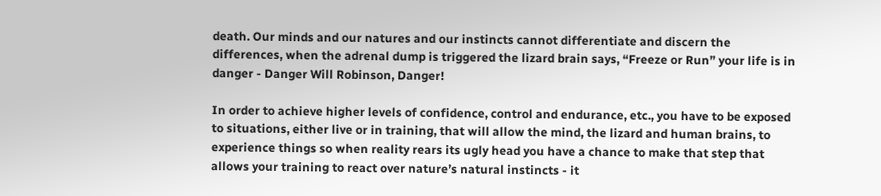death. Our minds and our natures and our instincts cannot differentiate and discern the differences, when the adrenal dump is triggered the lizard brain says, “Freeze or Run” your life is in danger - Danger Will Robinson, Danger!

In order to achieve higher levels of confidence, control and endurance, etc., you have to be exposed to situations, either live or in training, that will allow the mind, the lizard and human brains, to experience things so when reality rears its ugly head you have a chance to make that step that allows your training to react over nature’s natural instincts - it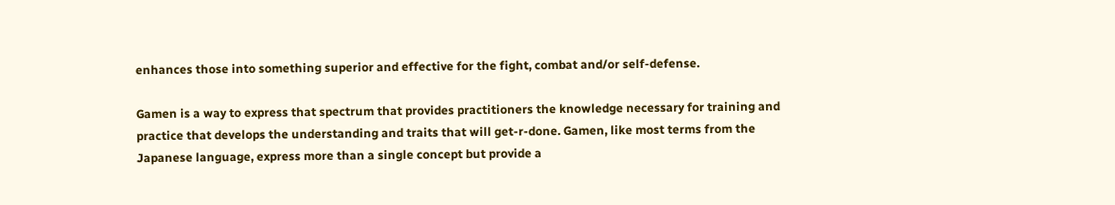enhances those into something superior and effective for the fight, combat and/or self-defense.

Gamen is a way to express that spectrum that provides practitioners the knowledge necessary for training and practice that develops the understanding and traits that will get-r-done. Gamen, like most terms from the Japanese language, express more than a single concept but provide a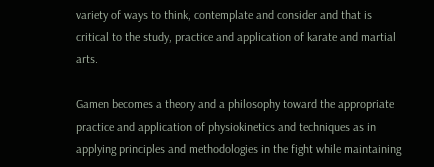variety of ways to think, contemplate and consider and that is critical to the study, practice and application of karate and martial arts.

Gamen becomes a theory and a philosophy toward the appropriate practice and application of physiokinetics and techniques as in applying principles and methodologies in the fight while maintaining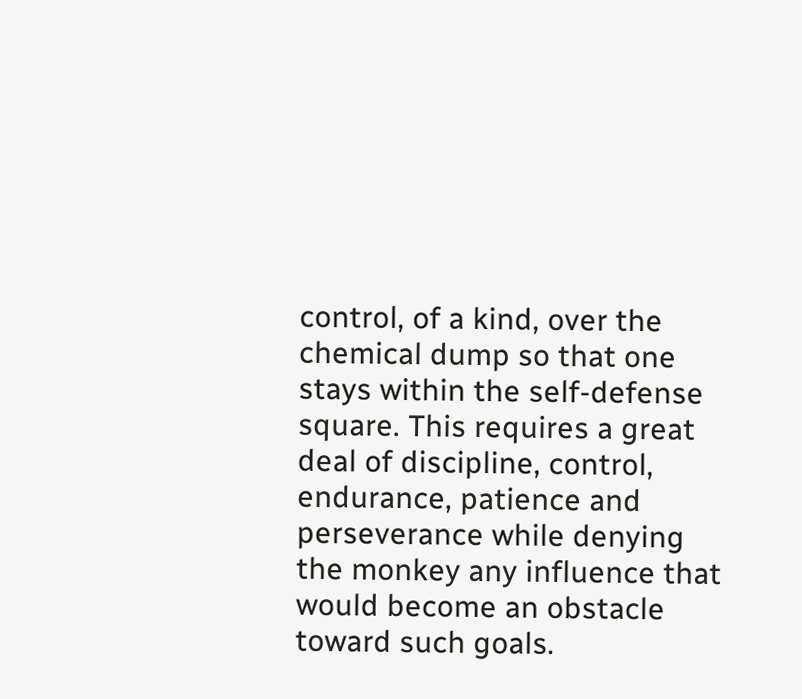control, of a kind, over the chemical dump so that one stays within the self-defense square. This requires a great deal of discipline, control, endurance, patience and perseverance while denying the monkey any influence that would become an obstacle toward such goals.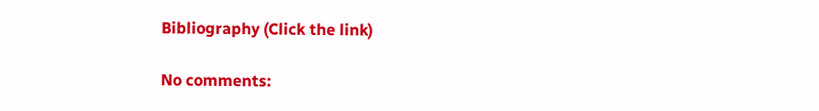Bibliography (Click the link)

No comments: